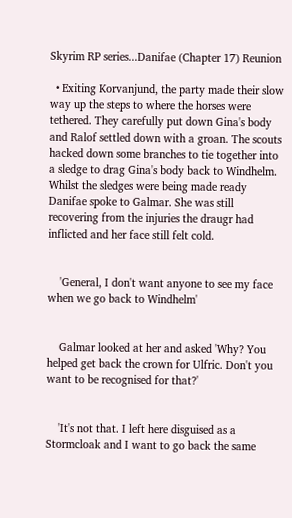Skyrim RP series...Danifae (Chapter 17) Reunion

  • Exiting Korvanjund, the party made their slow way up the steps to where the horses were tethered. They carefully put down Gina's body and Ralof settled down with a groan. The scouts hacked down some branches to tie together into a sledge to drag Gina's body back to Windhelm. Whilst the sledges were being made ready Danifae spoke to Galmar. She was still recovering from the injuries the draugr had inflicted and her face still felt cold.


    'General, I don't want anyone to see my face when we go back to Windhelm'


    Galmar looked at her and asked 'Why? You helped get back the crown for Ulfric. Don't you want to be recognised for that?'


    'It's not that. I left here disguised as a Stormcloak and I want to go back the same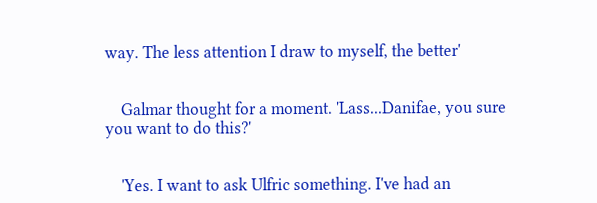way. The less attention I draw to myself, the better'


    Galmar thought for a moment. 'Lass...Danifae, you sure you want to do this?'


    'Yes. I want to ask Ulfric something. I've had an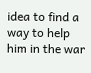idea to find a way to help him in the war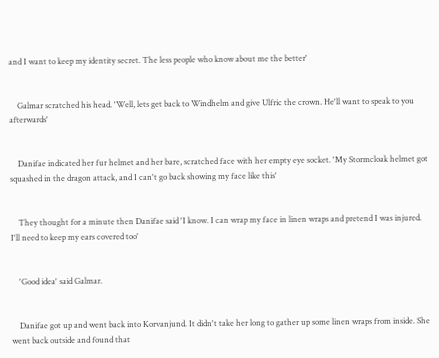and I want to keep my identity secret. The less people who know about me the better'


    Galmar scratched his head. 'Well, lets get back to Windhelm and give Ulfric the crown. He'll want to speak to you afterwards'


    Danifae indicated her fur helmet and her bare, scratched face with her empty eye socket. 'My Stormcloak helmet got squashed in the dragon attack, and I can't go back showing my face like this'


    They thought for a minute then Danifae said 'I know. I can wrap my face in linen wraps and pretend I was injured. I'll need to keep my ears covered too'


    'Good idea' said Galmar.


    Danifae got up and went back into Korvanjund. It didn't take her long to gather up some linen wraps from inside. She went back outside and found that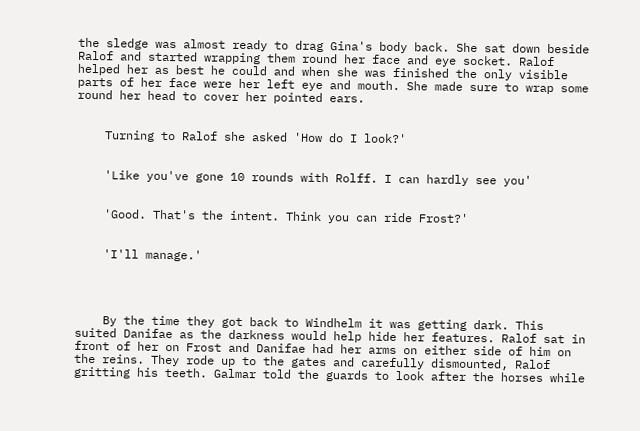the sledge was almost ready to drag Gina's body back. She sat down beside Ralof and started wrapping them round her face and eye socket. Ralof helped her as best he could and when she was finished the only visible parts of her face were her left eye and mouth. She made sure to wrap some round her head to cover her pointed ears.


    Turning to Ralof she asked 'How do I look?'


    'Like you've gone 10 rounds with Rolff. I can hardly see you'


    'Good. That's the intent. Think you can ride Frost?'


    'I'll manage.'




    By the time they got back to Windhelm it was getting dark. This suited Danifae as the darkness would help hide her features. Ralof sat in front of her on Frost and Danifae had her arms on either side of him on the reins. They rode up to the gates and carefully dismounted, Ralof gritting his teeth. Galmar told the guards to look after the horses while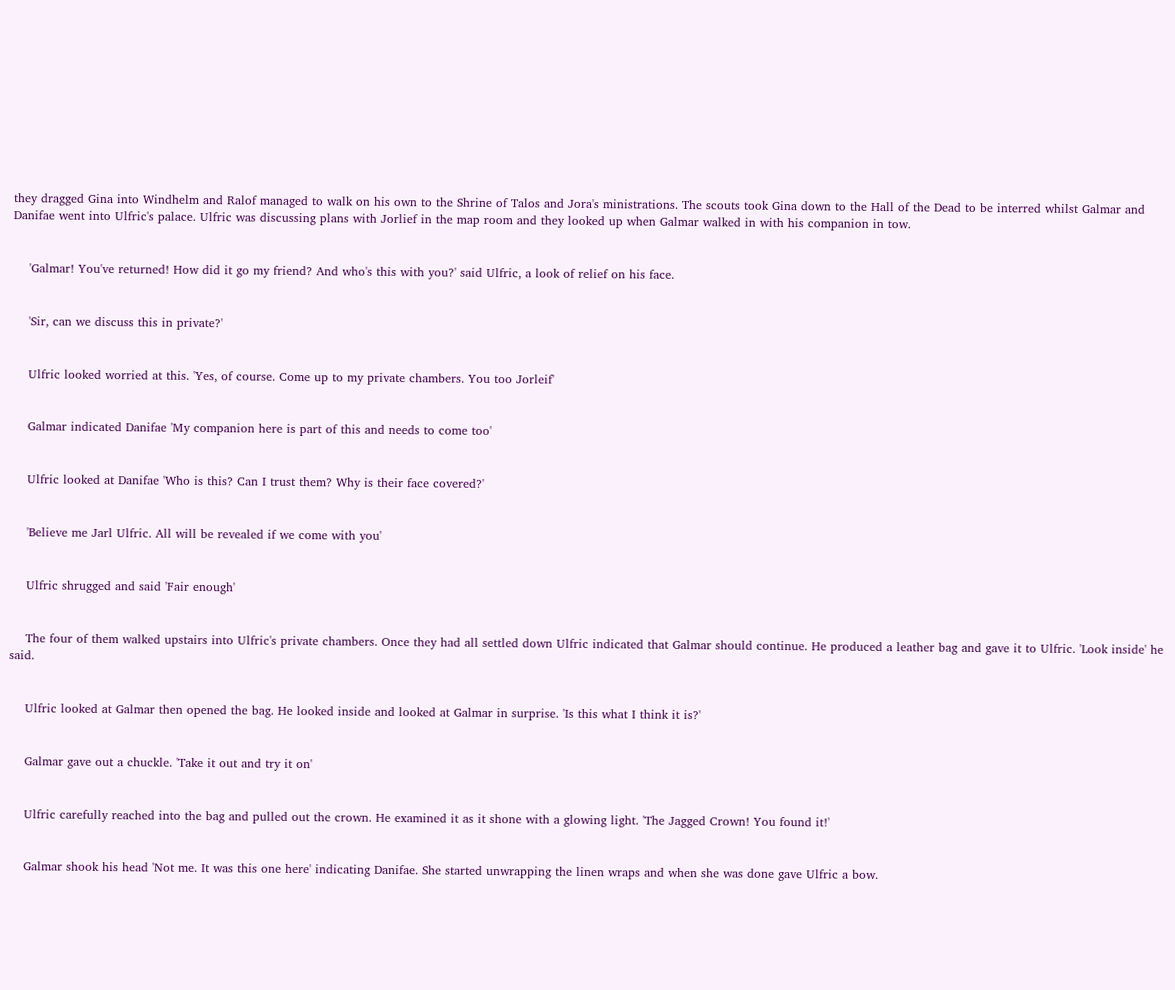they dragged Gina into Windhelm and Ralof managed to walk on his own to the Shrine of Talos and Jora's ministrations. The scouts took Gina down to the Hall of the Dead to be interred whilst Galmar and Danifae went into Ulfric's palace. Ulfric was discussing plans with Jorlief in the map room and they looked up when Galmar walked in with his companion in tow.


    'Galmar! You've returned! How did it go my friend? And who's this with you?' said Ulfric, a look of relief on his face.


    'Sir, can we discuss this in private?'


    Ulfric looked worried at this. 'Yes, of course. Come up to my private chambers. You too Jorleif'


    Galmar indicated Danifae 'My companion here is part of this and needs to come too'


    Ulfric looked at Danifae 'Who is this? Can I trust them? Why is their face covered?'


    'Believe me Jarl Ulfric. All will be revealed if we come with you'


    Ulfric shrugged and said 'Fair enough'


    The four of them walked upstairs into Ulfric's private chambers. Once they had all settled down Ulfric indicated that Galmar should continue. He produced a leather bag and gave it to Ulfric. 'Look inside' he said.


    Ulfric looked at Galmar then opened the bag. He looked inside and looked at Galmar in surprise. 'Is this what I think it is?'


    Galmar gave out a chuckle. 'Take it out and try it on'


    Ulfric carefully reached into the bag and pulled out the crown. He examined it as it shone with a glowing light. 'The Jagged Crown! You found it!'


    Galmar shook his head 'Not me. It was this one here' indicating Danifae. She started unwrapping the linen wraps and when she was done gave Ulfric a bow.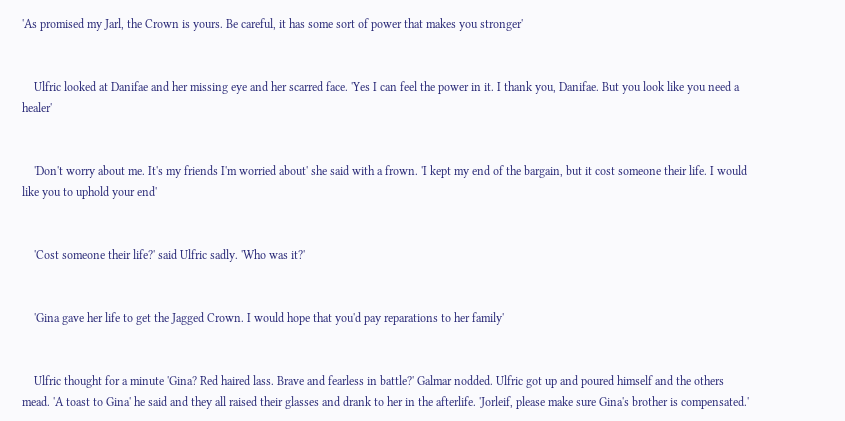'As promised my Jarl, the Crown is yours. Be careful, it has some sort of power that makes you stronger'


    Ulfric looked at Danifae and her missing eye and her scarred face. 'Yes I can feel the power in it. I thank you, Danifae. But you look like you need a healer'


    'Don't worry about me. It's my friends I'm worried about' she said with a frown. 'I kept my end of the bargain, but it cost someone their life. I would like you to uphold your end'


    'Cost someone their life?' said Ulfric sadly. 'Who was it?'


    'Gina gave her life to get the Jagged Crown. I would hope that you'd pay reparations to her family'


    Ulfric thought for a minute 'Gina? Red haired lass. Brave and fearless in battle?' Galmar nodded. Ulfric got up and poured himself and the others mead. 'A toast to Gina' he said and they all raised their glasses and drank to her in the afterlife. 'Jorleif, please make sure Gina's brother is compensated.'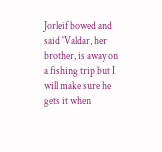Jorleif bowed and said 'Valdar, her brother, is away on a fishing trip but I will make sure he gets it when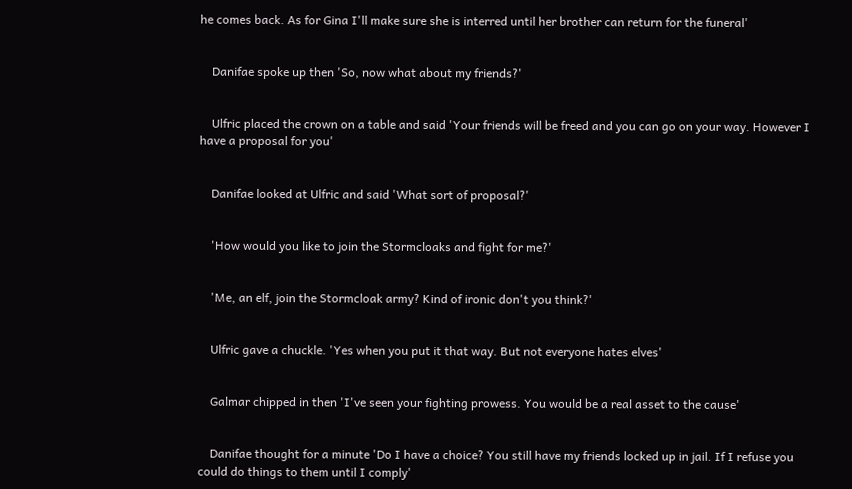he comes back. As for Gina I'll make sure she is interred until her brother can return for the funeral'


    Danifae spoke up then 'So, now what about my friends?'


    Ulfric placed the crown on a table and said 'Your friends will be freed and you can go on your way. However I have a proposal for you'


    Danifae looked at Ulfric and said 'What sort of proposal?'


    'How would you like to join the Stormcloaks and fight for me?'


    'Me, an elf, join the Stormcloak army? Kind of ironic don't you think?'


    Ulfric gave a chuckle. 'Yes when you put it that way. But not everyone hates elves'


    Galmar chipped in then 'I've seen your fighting prowess. You would be a real asset to the cause'


    Danifae thought for a minute 'Do I have a choice? You still have my friends locked up in jail. If I refuse you could do things to them until I comply'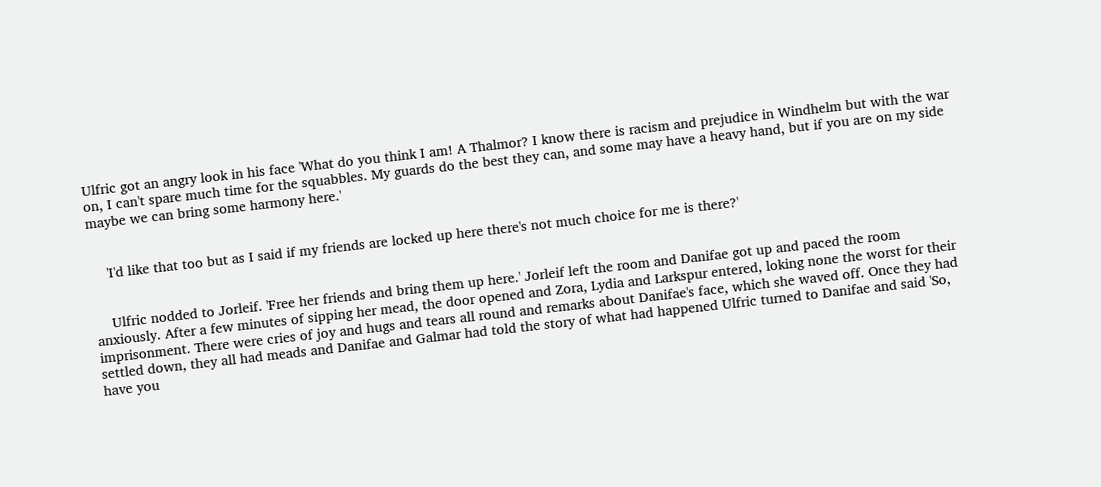Ulfric got an angry look in his face 'What do you think I am! A Thalmor? I know there is racism and prejudice in Windhelm but with the war on, I can't spare much time for the squabbles. My guards do the best they can, and some may have a heavy hand, but if you are on my side maybe we can bring some harmony here.'


    'I'd like that too but as I said if my friends are locked up here there's not much choice for me is there?'


    Ulfric nodded to Jorleif. 'Free her friends and bring them up here.' Jorleif left the room and Danifae got up and paced the room anxiously. After a few minutes of sipping her mead, the door opened and Zora, Lydia and Larkspur entered, loking none the worst for their imprisonment. There were cries of joy and hugs and tears all round and remarks about Danifae's face, which she waved off. Once they had settled down, they all had meads and Danifae and Galmar had told the story of what had happened Ulfric turned to Danifae and said 'So, have you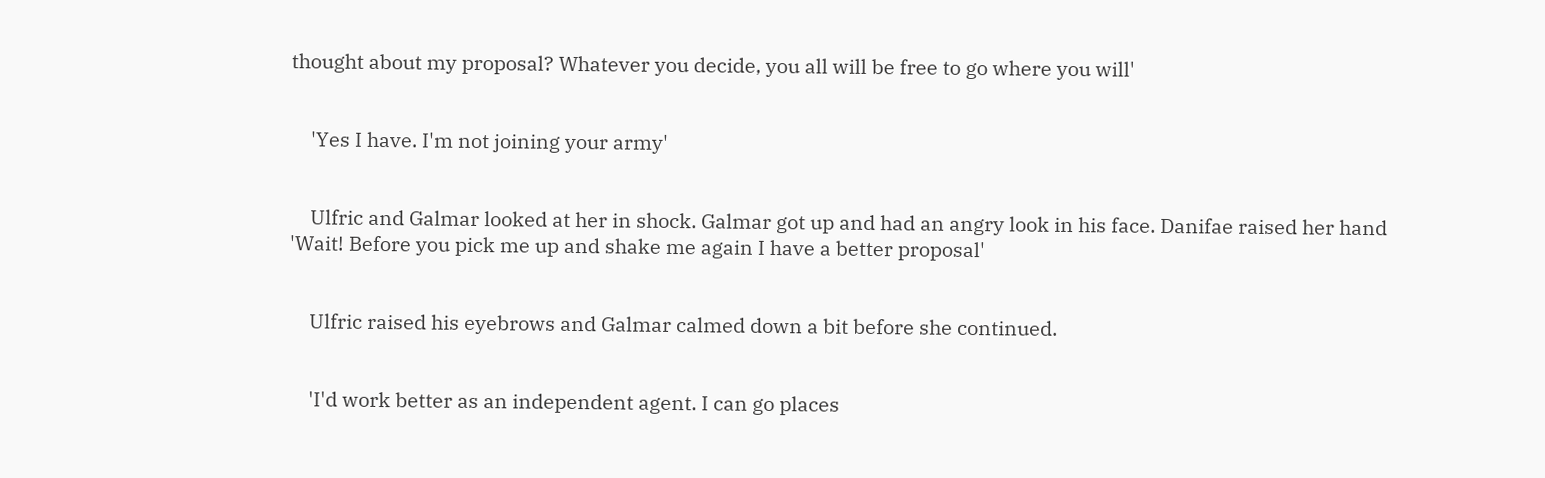thought about my proposal? Whatever you decide, you all will be free to go where you will'


    'Yes I have. I'm not joining your army'


    Ulfric and Galmar looked at her in shock. Galmar got up and had an angry look in his face. Danifae raised her hand 'Wait! Before you pick me up and shake me again I have a better proposal'


    Ulfric raised his eyebrows and Galmar calmed down a bit before she continued.


    'I'd work better as an independent agent. I can go places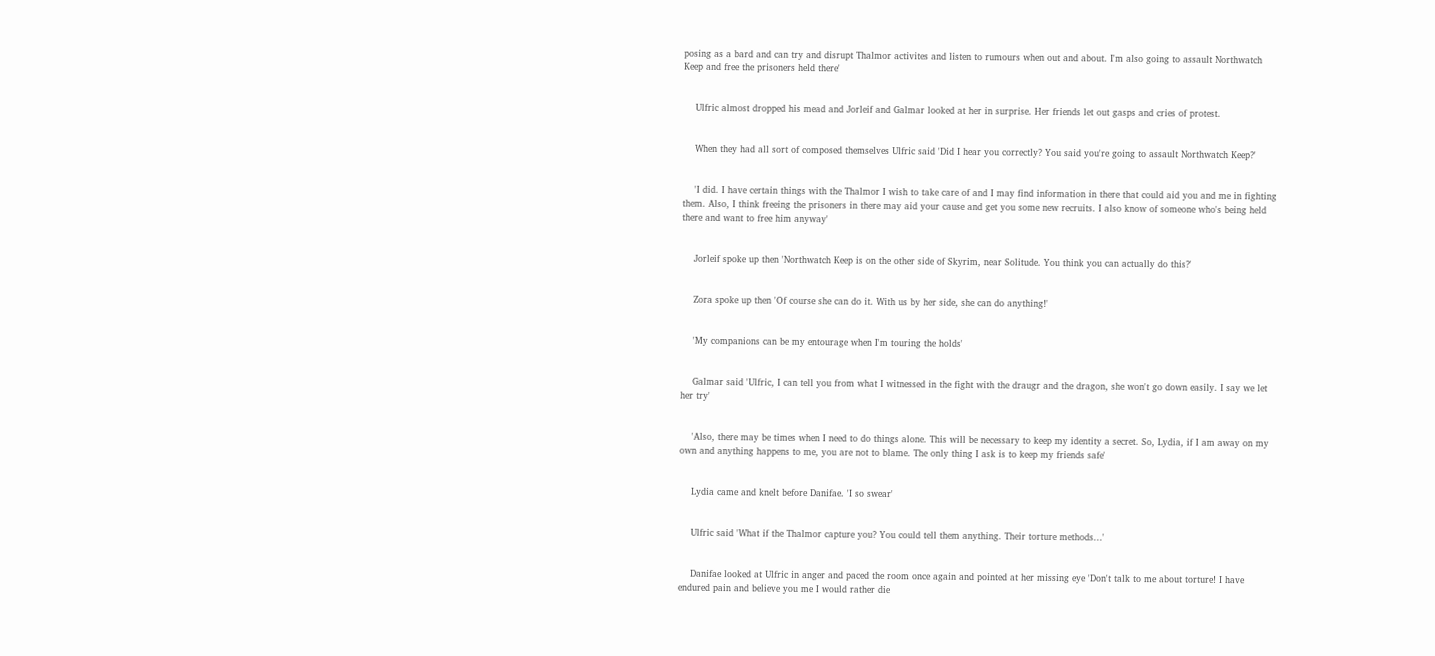posing as a bard and can try and disrupt Thalmor activites and listen to rumours when out and about. I'm also going to assault Northwatch Keep and free the prisoners held there'


    Ulfric almost dropped his mead and Jorleif and Galmar looked at her in surprise. Her friends let out gasps and cries of protest.


    When they had all sort of composed themselves Ulfric said 'Did I hear you correctly? You said you're going to assault Northwatch Keep?'


    'I did. I have certain things with the Thalmor I wish to take care of and I may find information in there that could aid you and me in fighting them. Also, I think freeing the prisoners in there may aid your cause and get you some new recruits. I also know of someone who's being held there and want to free him anyway'


    Jorleif spoke up then 'Northwatch Keep is on the other side of Skyrim, near Solitude. You think you can actually do this?'


    Zora spoke up then 'Of course she can do it. With us by her side, she can do anything!'


    'My companions can be my entourage when I'm touring the holds'


    Galmar said 'Ulfric, I can tell you from what I witnessed in the fight with the draugr and the dragon, she won't go down easily. I say we let her try'


    'Also, there may be times when I need to do things alone. This will be necessary to keep my identity a secret. So, Lydia, if I am away on my own and anything happens to me, you are not to blame. The only thing I ask is to keep my friends safe'


    Lydia came and knelt before Danifae. 'I so swear'


    Ulfric said 'What if the Thalmor capture you? You could tell them anything. Their torture methods...'


    Danifae looked at Ulfric in anger and paced the room once again and pointed at her missing eye 'Don't talk to me about torture! I have endured pain and believe you me I would rather die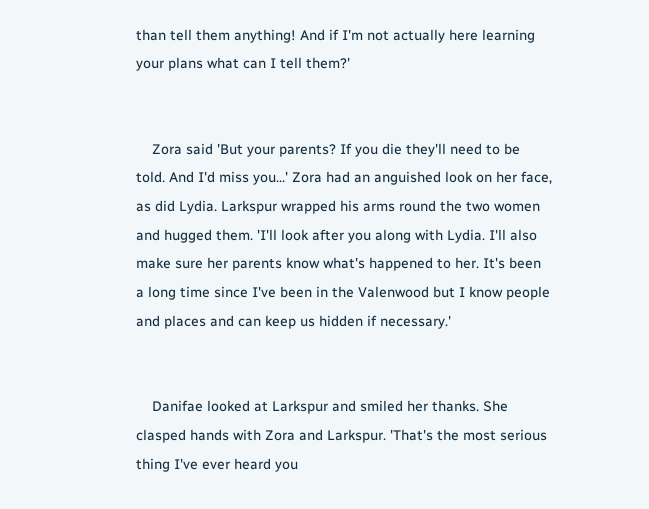than tell them anything! And if I'm not actually here learning your plans what can I tell them?'


    Zora said 'But your parents? If you die they'll need to be told. And I'd miss you...' Zora had an anguished look on her face, as did Lydia. Larkspur wrapped his arms round the two women and hugged them. 'I'll look after you along with Lydia. I'll also make sure her parents know what's happened to her. It's been a long time since I've been in the Valenwood but I know people and places and can keep us hidden if necessary.'


    Danifae looked at Larkspur and smiled her thanks. She clasped hands with Zora and Larkspur. 'That's the most serious thing I've ever heard you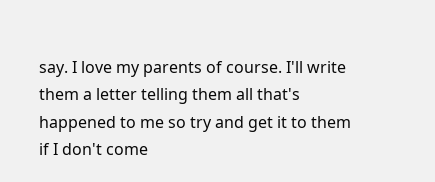say. I love my parents of course. I'll write them a letter telling them all that's happened to me so try and get it to them if I don't come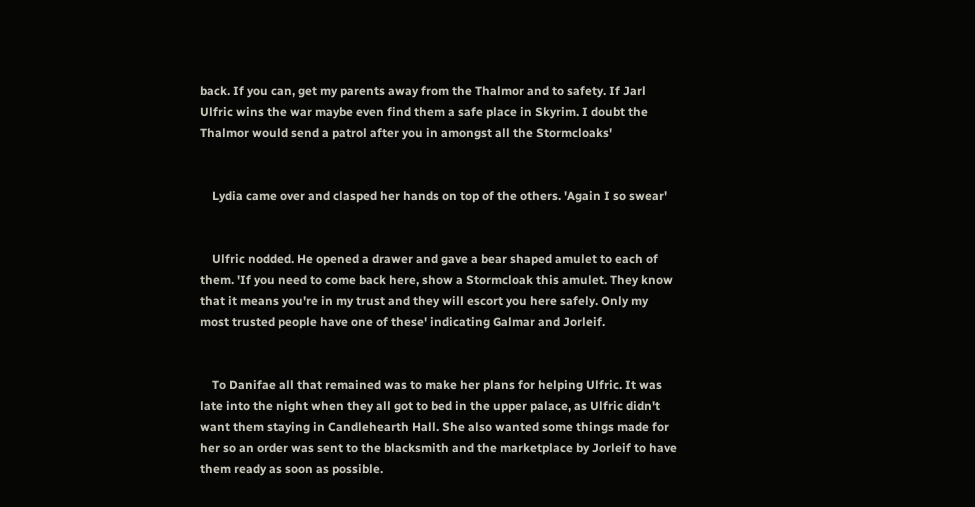back. If you can, get my parents away from the Thalmor and to safety. If Jarl Ulfric wins the war maybe even find them a safe place in Skyrim. I doubt the Thalmor would send a patrol after you in amongst all the Stormcloaks'


    Lydia came over and clasped her hands on top of the others. 'Again I so swear'


    Ulfric nodded. He opened a drawer and gave a bear shaped amulet to each of them. 'If you need to come back here, show a Stormcloak this amulet. They know that it means you're in my trust and they will escort you here safely. Only my most trusted people have one of these' indicating Galmar and Jorleif.


    To Danifae all that remained was to make her plans for helping Ulfric. It was late into the night when they all got to bed in the upper palace, as Ulfric didn't want them staying in Candlehearth Hall. She also wanted some things made for her so an order was sent to the blacksmith and the marketplace by Jorleif to have them ready as soon as possible.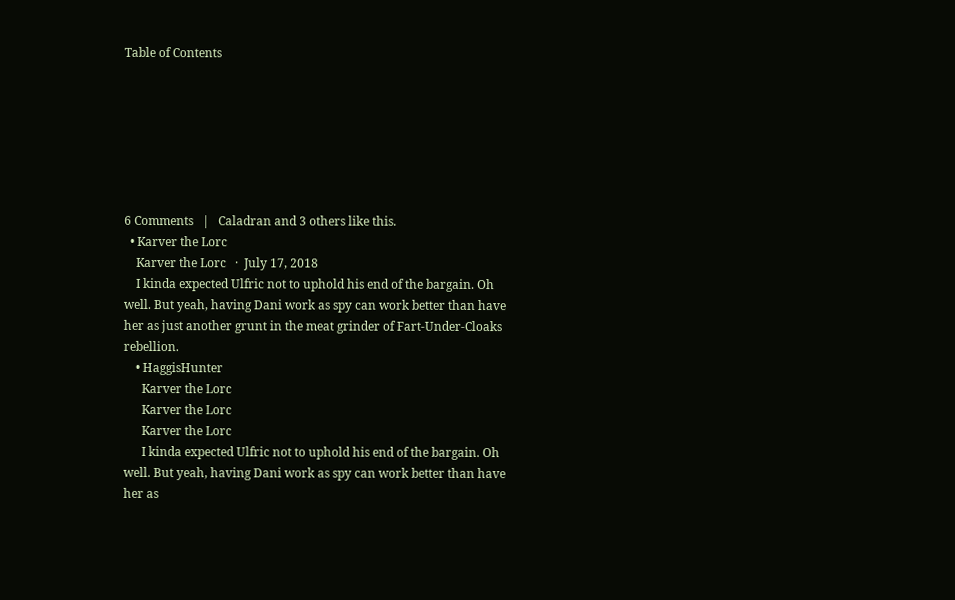Table of Contents







6 Comments   |   Caladran and 3 others like this.
  • Karver the Lorc
    Karver the Lorc   ·  July 17, 2018
    I kinda expected Ulfric not to uphold his end of the bargain. Oh well. But yeah, having Dani work as spy can work better than have her as just another grunt in the meat grinder of Fart-Under-Cloaks rebellion.
    • HaggisHunter
      Karver the Lorc
      Karver the Lorc
      Karver the Lorc
      I kinda expected Ulfric not to uphold his end of the bargain. Oh well. But yeah, having Dani work as spy can work better than have her as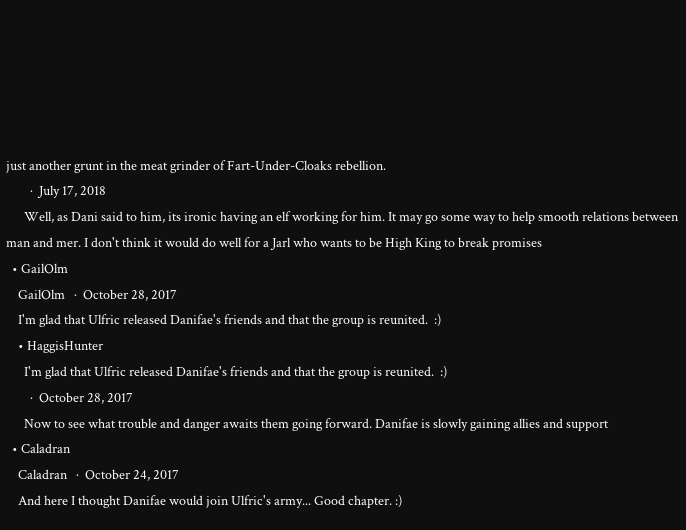just another grunt in the meat grinder of Fart-Under-Cloaks rebellion.
        ·  July 17, 2018
      Well, as Dani said to him, its ironic having an elf working for him. It may go some way to help smooth relations between man and mer. I don't think it would do well for a Jarl who wants to be High King to break promises
  • GailOlm
    GailOlm   ·  October 28, 2017
    I'm glad that Ulfric released Danifae's friends and that the group is reunited.  :)
    • HaggisHunter
      I'm glad that Ulfric released Danifae's friends and that the group is reunited.  :)
        ·  October 28, 2017
      Now to see what trouble and danger awaits them going forward. Danifae is slowly gaining allies and support
  • Caladran
    Caladran   ·  October 24, 2017
    And here I thought Danifae would join Ulfric's army... Good chapter. :)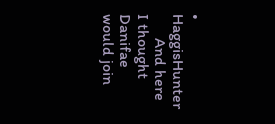• HaggisHunter
      And here I thought Danifae would join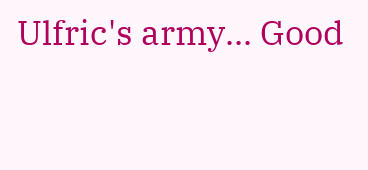Ulfric's army... Good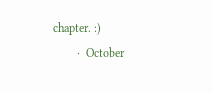chapter. :)
        ·  October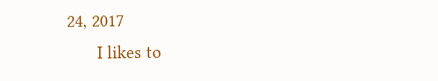24, 2017
      I likes to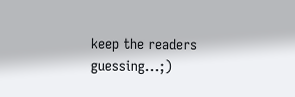keep the readers guessing...;)